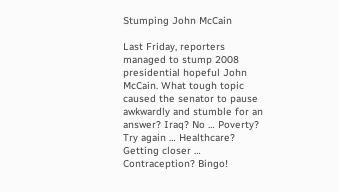Stumping John McCain

Last Friday, reporters managed to stump 2008 presidential hopeful John McCain. What tough topic caused the senator to pause awkwardly and stumble for an answer? Iraq? No … Poverty? Try again … Healthcare? Getting closer … Contraception? Bingo!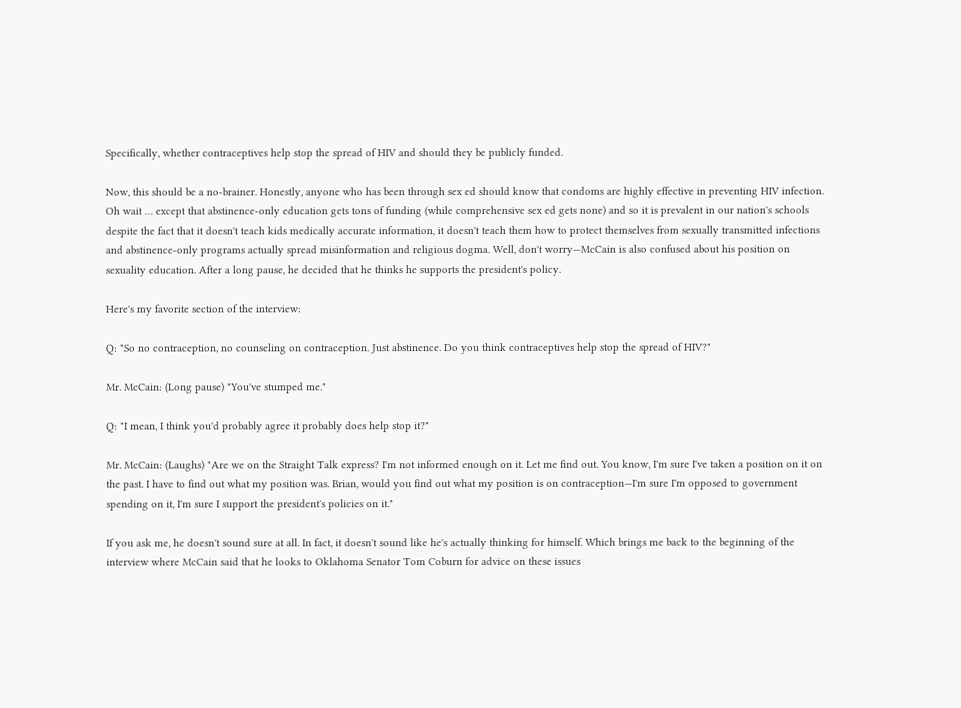Specifically, whether contraceptives help stop the spread of HIV and should they be publicly funded.

Now, this should be a no-brainer. Honestly, anyone who has been through sex ed should know that condoms are highly effective in preventing HIV infection. Oh wait … except that abstinence-only education gets tons of funding (while comprehensive sex ed gets none) and so it is prevalent in our nation's schools despite the fact that it doesn't teach kids medically accurate information, it doesn't teach them how to protect themselves from sexually transmitted infections and abstinence-only programs actually spread misinformation and religious dogma. Well, don't worry—McCain is also confused about his position on sexuality education. After a long pause, he decided that he thinks he supports the president's policy.

Here's my favorite section of the interview:

Q: "So no contraception, no counseling on contraception. Just abstinence. Do you think contraceptives help stop the spread of HIV?"

Mr. McCain: (Long pause) "You've stumped me."

Q: "I mean, I think you'd probably agree it probably does help stop it?"

Mr. McCain: (Laughs) "Are we on the Straight Talk express? I'm not informed enough on it. Let me find out. You know, I'm sure I've taken a position on it on the past. I have to find out what my position was. Brian, would you find out what my position is on contraception—I'm sure I'm opposed to government spending on it, I'm sure I support the president's policies on it."

If you ask me, he doesn't sound sure at all. In fact, it doesn't sound like he's actually thinking for himself. Which brings me back to the beginning of the interview where McCain said that he looks to Oklahoma Senator Tom Coburn for advice on these issues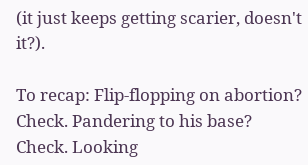(it just keeps getting scarier, doesn't it?).

To recap: Flip-flopping on abortion? Check. Pandering to his base? Check. Looking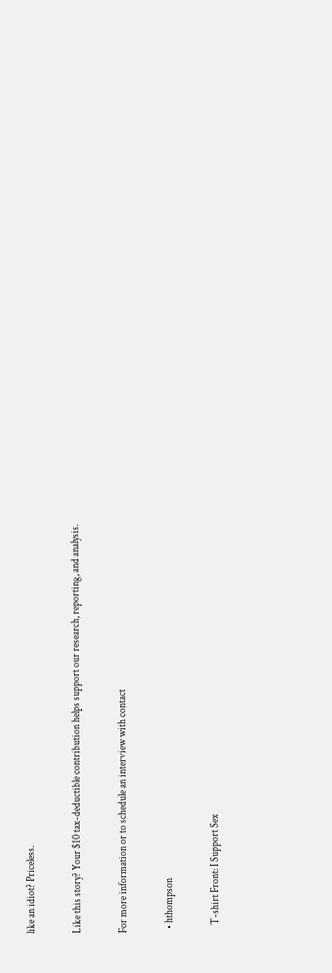like an idiot? Priceless.

Like this story? Your $10 tax-deductible contribution helps support our research, reporting, and analysis.

For more information or to schedule an interview with contact

  • hthompson

    T-shirt Front: I Support Sex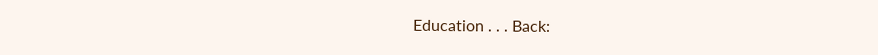Education . . . Back: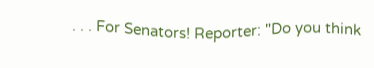. . . For Senators! Reporter: "Do you think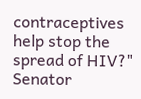contraceptives help stop the spread of HIV?" Senator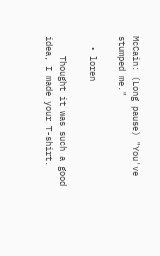McCain: (Long pause) "You've stumped me."

  • loren

    Thought it was such a good idea, I made your T-shirt.